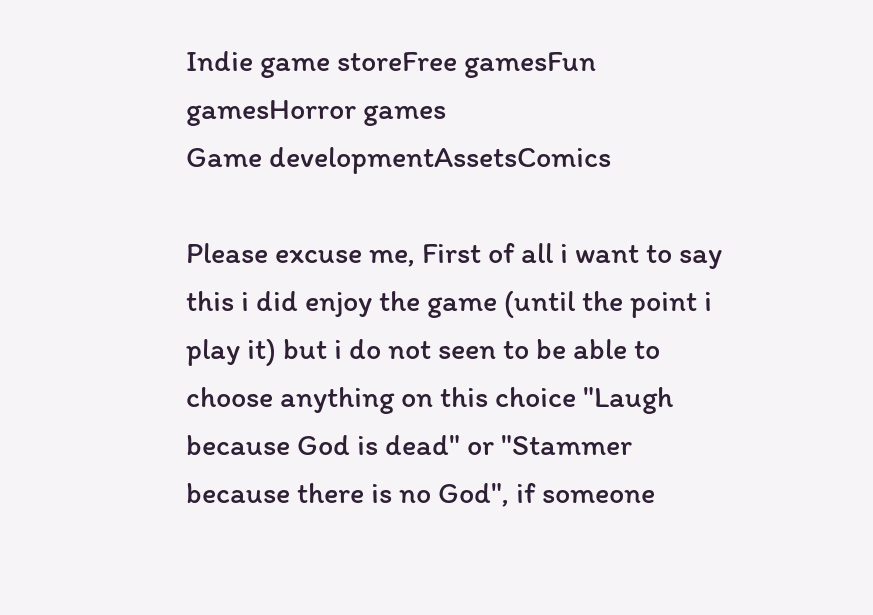Indie game storeFree gamesFun gamesHorror games
Game developmentAssetsComics

Please excuse me, First of all i want to say this i did enjoy the game (until the point i play it) but i do not seen to be able to choose anything on this choice "Laugh because God is dead" or "Stammer because there is no God", if someone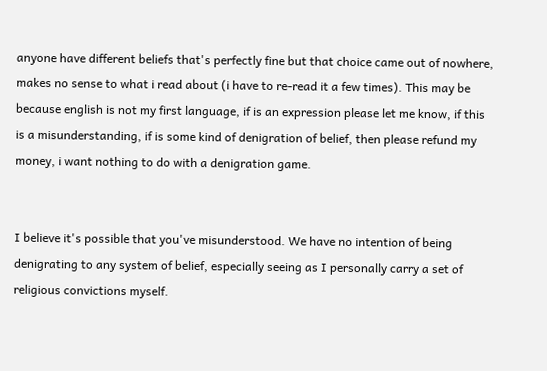anyone have different beliefs that's perfectly fine but that choice came out of nowhere, makes no sense to what i read about (i have to re-read it a few times). This may be because english is not my first language, if is an expression please let me know, if this is a misunderstanding, if is some kind of denigration of belief, then please refund my money, i want nothing to do with a denigration game.


I believe it's possible that you've misunderstood. We have no intention of being denigrating to any system of belief, especially seeing as I personally carry a set of religious convictions myself.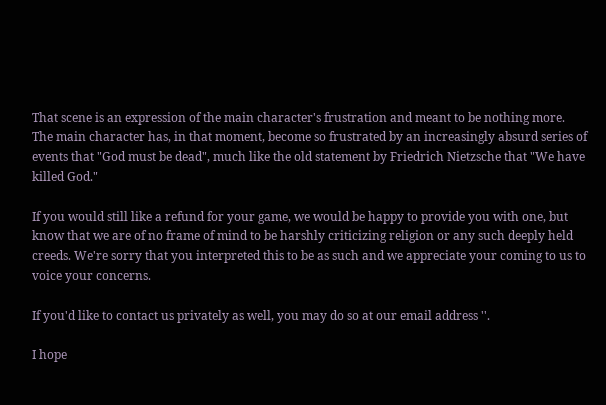That scene is an expression of the main character's frustration and meant to be nothing more. The main character has, in that moment, become so frustrated by an increasingly absurd series of events that "God must be dead", much like the old statement by Friedrich Nietzsche that "We have killed God."

If you would still like a refund for your game, we would be happy to provide you with one, but know that we are of no frame of mind to be harshly criticizing religion or any such deeply held creeds. We're sorry that you interpreted this to be as such and we appreciate your coming to us to voice your concerns.

If you'd like to contact us privately as well, you may do so at our email address ''.

I hope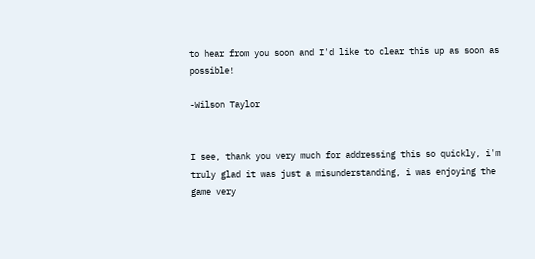to hear from you soon and I'd like to clear this up as soon as possible!

-Wilson Taylor


I see, thank you very much for addressing this so quickly, i'm truly glad it was just a misunderstanding, i was enjoying the game very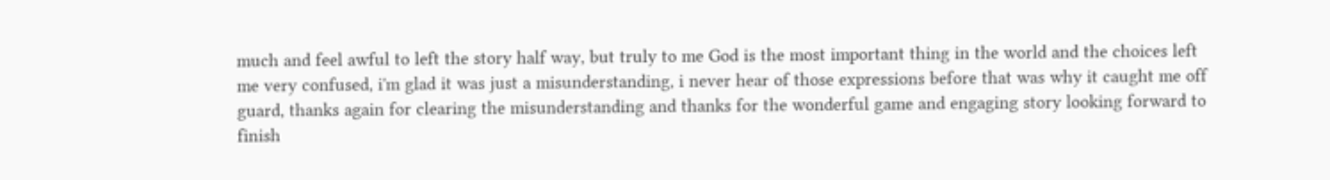much and feel awful to left the story half way, but truly to me God is the most important thing in the world and the choices left me very confused, i'm glad it was just a misunderstanding, i never hear of those expressions before that was why it caught me off guard, thanks again for clearing the misunderstanding and thanks for the wonderful game and engaging story looking forward to finish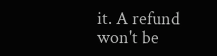it. A refund won't be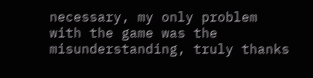necessary, my only problem with the game was the misunderstanding, truly thanks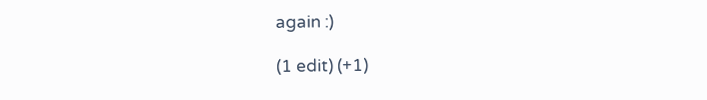again :)

(1 edit) (+1)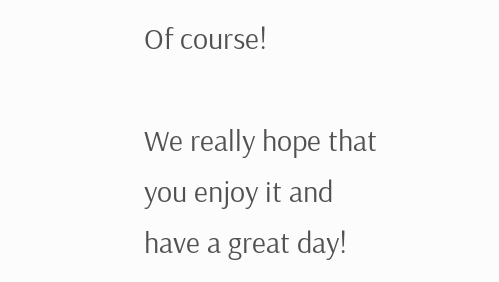Of course!

We really hope that you enjoy it and have a great day!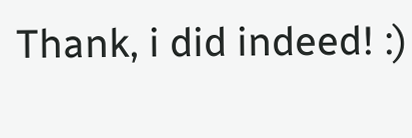Thank, i did indeed! :)